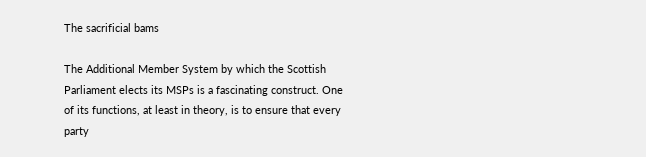The sacrificial bams

The Additional Member System by which the Scottish Parliament elects its MSPs is a fascinating construct. One of its functions, at least in theory, is to ensure that every party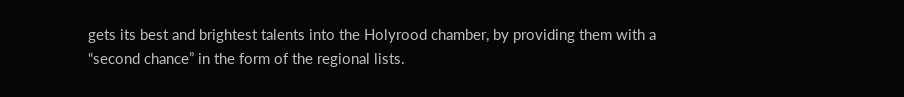gets its best and brightest talents into the Holyrood chamber, by providing them with a “second chance” in the form of the regional lists.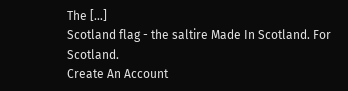The […]
Scotland flag - the saltire Made In Scotland. For Scotland.
Create An Account